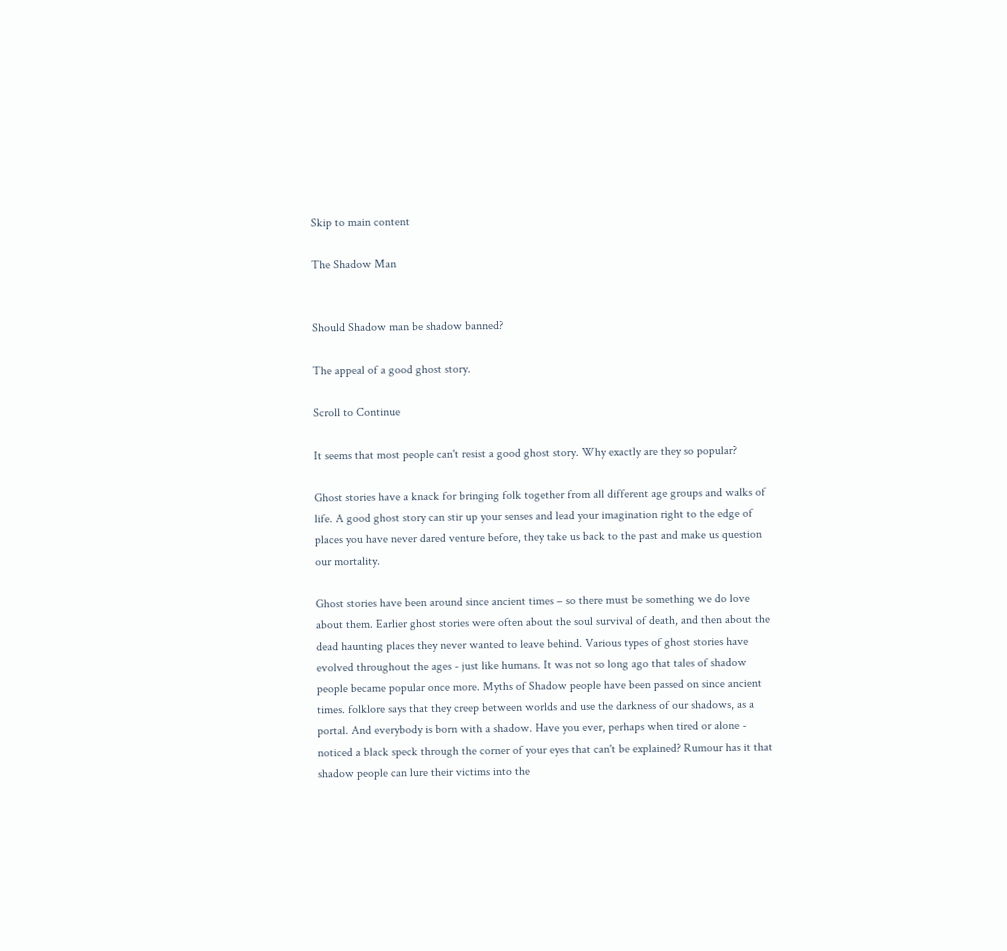Skip to main content

The Shadow Man


Should Shadow man be shadow banned?

The appeal of a good ghost story.

Scroll to Continue

It seems that most people can't resist a good ghost story. Why exactly are they so popular?

Ghost stories have a knack for bringing folk together from all different age groups and walks of life. A good ghost story can stir up your senses and lead your imagination right to the edge of places you have never dared venture before, they take us back to the past and make us question our mortality.

Ghost stories have been around since ancient times – so there must be something we do love about them. Earlier ghost stories were often about the soul survival of death, and then about the dead haunting places they never wanted to leave behind. Various types of ghost stories have evolved throughout the ages - just like humans. It was not so long ago that tales of shadow people became popular once more. Myths of Shadow people have been passed on since ancient times. folklore says that they creep between worlds and use the darkness of our shadows, as a portal. And everybody is born with a shadow. Have you ever, perhaps when tired or alone - noticed a black speck through the corner of your eyes that can't be explained? Rumour has it that shadow people can lure their victims into the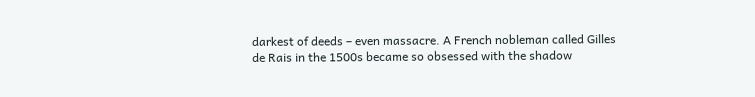darkest of deeds – even massacre. A French nobleman called Gilles de Rais in the 1500s became so obsessed with the shadow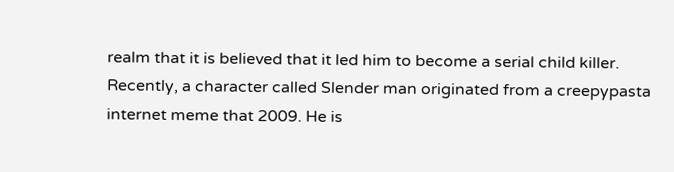realm that it is believed that it led him to become a serial child killer. Recently, a character called Slender man originated from a creepypasta internet meme that 2009. He is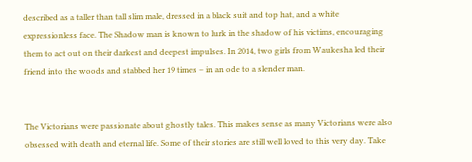described as a taller than tall slim male, dressed in a black suit and top hat, and a white expressionless face. The Shadow man is known to lurk in the shadow of his victims, encouraging them to act out on their darkest and deepest impulses. In 2014, two girls from Waukesha led their friend into the woods and stabbed her 19 times – in an ode to a slender man.


The Victorians were passionate about ghostly tales. This makes sense as many Victorians were also obsessed with death and eternal life. Some of their stories are still well loved to this very day. Take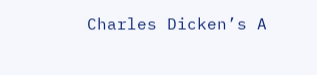Charles Dicken’s A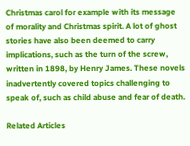Christmas carol for example with its message of morality and Christmas spirit. A lot of ghost stories have also been deemed to carry implications, such as the turn of the screw, written in 1898, by Henry James. These novels inadvertently covered topics challenging to speak of, such as child abuse and fear of death.

Related Articles